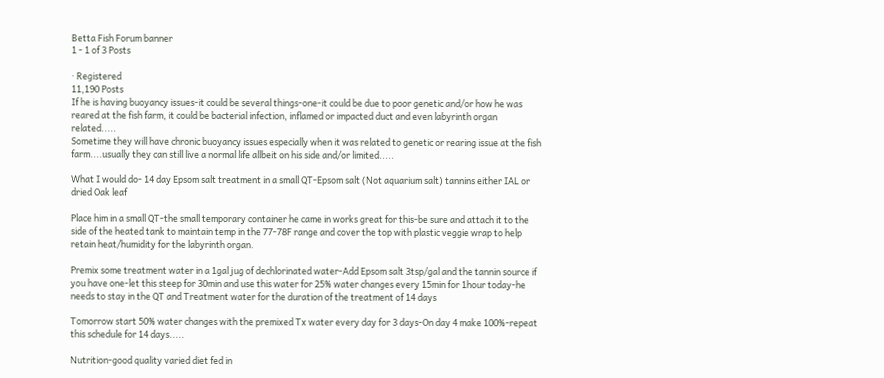Betta Fish Forum banner
1 - 1 of 3 Posts

· Registered
11,190 Posts
If he is having buoyancy issues-it could be several things-one-it could be due to poor genetic and/or how he was reared at the fish farm, it could be bacterial infection, inflamed or impacted duct and even labyrinth organ related.....
Sometime they will have chronic buoyancy issues especially when it was related to genetic or rearing issue at the fish farm....usually they can still live a normal life allbeit on his side and/or limited.....

What I would do- 14 day Epsom salt treatment in a small QT-Epsom salt (Not aquarium salt) tannins either IAL or dried Oak leaf

Place him in a small QT-the small temporary container he came in works great for this-be sure and attach it to the side of the heated tank to maintain temp in the 77-78F range and cover the top with plastic veggie wrap to help retain heat/humidity for the labyrinth organ.

Premix some treatment water in a 1gal jug of dechlorinated water-Add Epsom salt 3tsp/gal and the tannin source if you have one-let this steep for 30min and use this water for 25% water changes every 15min for 1hour today-he needs to stay in the QT and Treatment water for the duration of the treatment of 14 days

Tomorrow start 50% water changes with the premixed Tx water every day for 3 days-On day 4 make 100%-repeat this schedule for 14 days.....

Nutrition-good quality varied diet fed in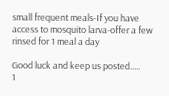small frequent meals-If you have access to mosquito larva-offer a few rinsed for 1 meal a day

Good luck and keep us posted.....
1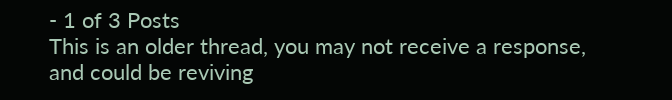- 1 of 3 Posts
This is an older thread, you may not receive a response, and could be reviving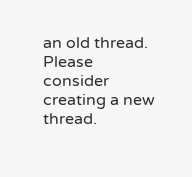an old thread. Please consider creating a new thread.